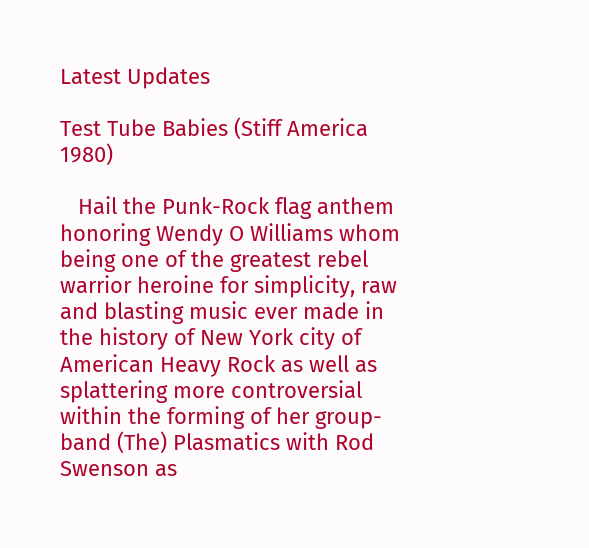Latest Updates

Test Tube Babies (Stiff America 1980)

   Hail the Punk-Rock flag anthem honoring Wendy O Williams whom being one of the greatest rebel warrior heroine for simplicity, raw and blasting music ever made in the history of New York city of American Heavy Rock as well as splattering more controversial within the forming of her group-band (The) Plasmatics with Rod Swenson as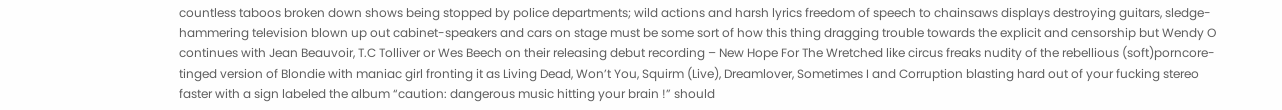countless taboos broken down shows being stopped by police departments; wild actions and harsh lyrics freedom of speech to chainsaws displays destroying guitars, sledge-hammering television blown up out cabinet-speakers and cars on stage must be some sort of how this thing dragging trouble towards the explicit and censorship but Wendy O continues with Jean Beauvoir, T.C Tolliver or Wes Beech on their releasing debut recording – New Hope For The Wretched like circus freaks nudity of the rebellious (soft)porncore-tinged version of Blondie with maniac girl fronting it as Living Dead, Won’t You, Squirm (Live), Dreamlover, Sometimes I and Corruption blasting hard out of your fucking stereo faster with a sign labeled the album “caution: dangerous music hitting your brain !” should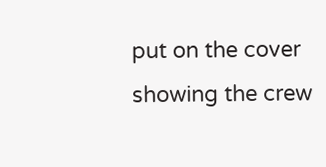put on the cover showing the crew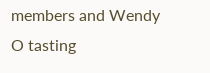members and Wendy O tasting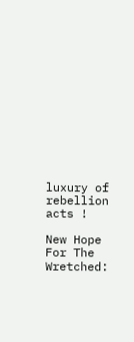luxury of rebellion acts !

New Hope For The Wretched: